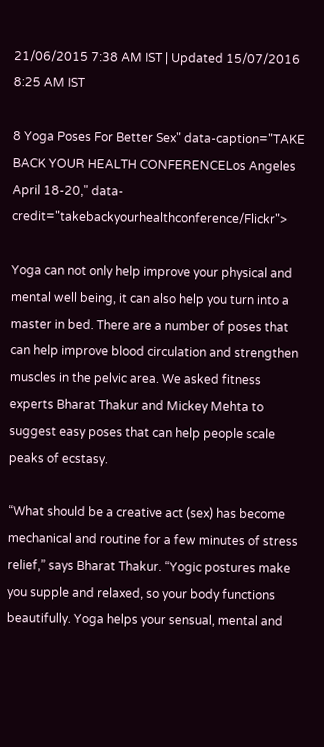21/06/2015 7:38 AM IST | Updated 15/07/2016 8:25 AM IST

8 Yoga Poses For Better Sex" data-caption="TAKE BACK YOUR HEALTH CONFERENCELos Angeles April 18-20," data-credit="takebackyourhealthconference/Flickr">

Yoga can not only help improve your physical and mental well being, it can also help you turn into a master in bed. There are a number of poses that can help improve blood circulation and strengthen muscles in the pelvic area. We asked fitness experts Bharat Thakur and Mickey Mehta to suggest easy poses that can help people scale peaks of ecstasy.

“What should be a creative act (sex) has become mechanical and routine for a few minutes of stress relief,” says Bharat Thakur. “Yogic postures make you supple and relaxed, so your body functions beautifully. Yoga helps your sensual, mental and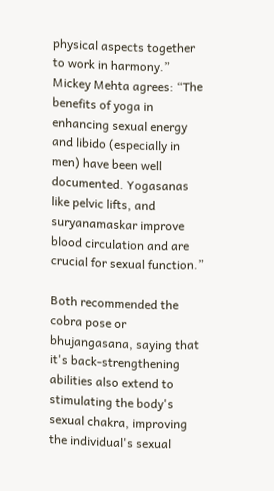physical aspects together to work in harmony.” Mickey Mehta agrees: “The benefits of yoga in enhancing sexual energy and libido (especially in men) have been well documented. Yogasanas like pelvic lifts, and suryanamaskar improve blood circulation and are crucial for sexual function.”

Both recommended the cobra pose or bhujangasana, saying that it's back-strengthening abilities also extend to stimulating the body's sexual chakra, improving the individual's sexual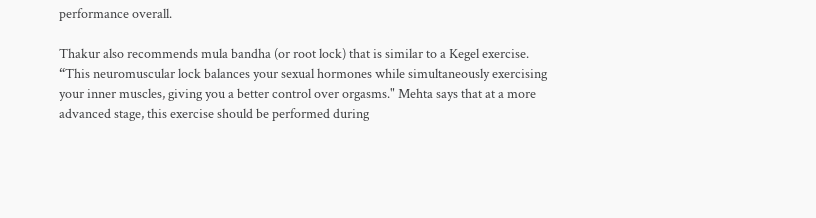performance overall.

Thakur also recommends mula bandha (or root lock) that is similar to a Kegel exercise. “This neuromuscular lock balances your sexual hormones while simultaneously exercising your inner muscles, giving you a better control over orgasms." Mehta says that at a more advanced stage, this exercise should be performed during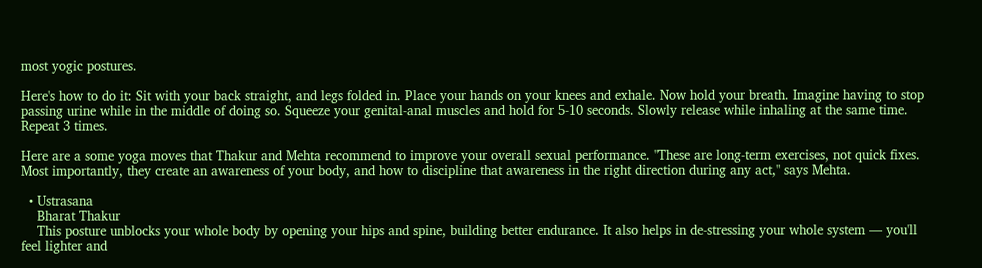most yogic postures.

Here's how to do it: Sit with your back straight, and legs folded in. Place your hands on your knees and exhale. Now hold your breath. Imagine having to stop passing urine while in the middle of doing so. Squeeze your genital-anal muscles and hold for 5-10 seconds. Slowly release while inhaling at the same time. Repeat 3 times.

Here are a some yoga moves that Thakur and Mehta recommend to improve your overall sexual performance. "These are long-term exercises, not quick fixes. Most importantly, they create an awareness of your body, and how to discipline that awareness in the right direction during any act," says Mehta.

  • Ustrasana
    Bharat Thakur
    This posture unblocks your whole body by opening your hips and spine, building better endurance. It also helps in de-stressing your whole system — you'll feel lighter and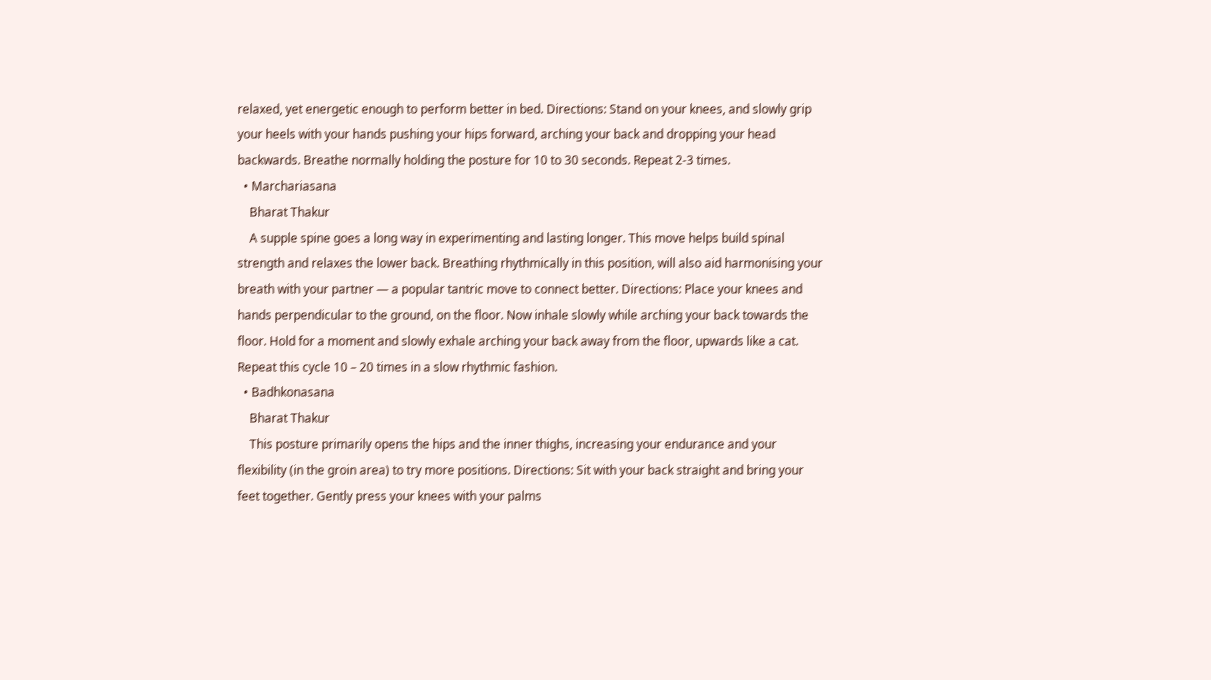relaxed, yet energetic enough to perform better in bed. Directions: Stand on your knees, and slowly grip your heels with your hands pushing your hips forward, arching your back and dropping your head backwards. Breathe normally holding the posture for 10 to 30 seconds. Repeat 2-3 times.
  • Marchariasana
    Bharat Thakur
    A supple spine goes a long way in experimenting and lasting longer. This move helps build spinal strength and relaxes the lower back. Breathing rhythmically in this position, will also aid harmonising your breath with your partner — a popular tantric move to connect better. Directions: Place your knees and hands perpendicular to the ground, on the floor. Now inhale slowly while arching your back towards the floor. Hold for a moment and slowly exhale arching your back away from the floor, upwards like a cat. Repeat this cycle 10 – 20 times in a slow rhythmic fashion.
  • Badhkonasana
    Bharat Thakur
    This posture primarily opens the hips and the inner thighs, increasing your endurance and your flexibility (in the groin area) to try more positions. Directions: Sit with your back straight and bring your feet together. Gently press your knees with your palms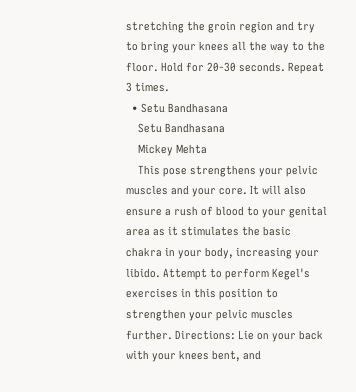stretching the groin region and try to bring your knees all the way to the floor. Hold for 20-30 seconds. Repeat 3 times.
  • Setu Bandhasana
    Setu Bandhasana
    Mickey Mehta
    This pose strengthens your pelvic muscles and your core. It will also ensure a rush of blood to your genital area as it stimulates the basic chakra in your body, increasing your libido. Attempt to perform Kegel's exercises in this position to strengthen your pelvic muscles further. Directions: Lie on your back with your knees bent, and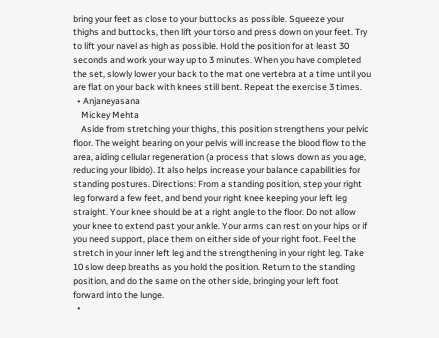bring your feet as close to your buttocks as possible. Squeeze your thighs and buttocks, then lift your torso and press down on your feet. Try to lift your navel as high as possible. Hold the position for at least 30 seconds and work your way up to 3 minutes. When you have completed the set, slowly lower your back to the mat one vertebra at a time until you are flat on your back with knees still bent. Repeat the exercise 3 times.
  • Anjaneyasana
    Mickey Mehta
    Aside from stretching your thighs, this position strengthens your pelvic floor. The weight bearing on your pelvis will increase the blood flow to the area, aiding cellular regeneration (a process that slows down as you age, reducing your libido). It also helps increase your balance capabilities for standing postures. Directions: From a standing position, step your right leg forward a few feet, and bend your right knee keeping your left leg straight. Your knee should be at a right angle to the floor. Do not allow your knee to extend past your ankle. Your arms can rest on your hips or if you need support, place them on either side of your right foot. Feel the stretch in your inner left leg and the strengthening in your right leg. Take 10 slow deep breaths as you hold the position. Return to the standing position, and do the same on the other side, bringing your left foot forward into the lunge.
  •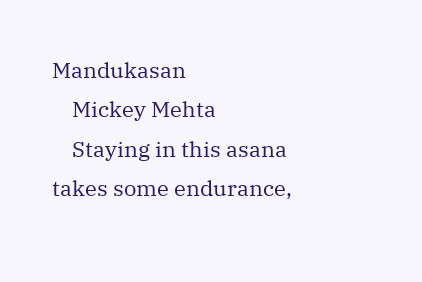Mandukasan
    Mickey Mehta
    Staying in this asana takes some endurance,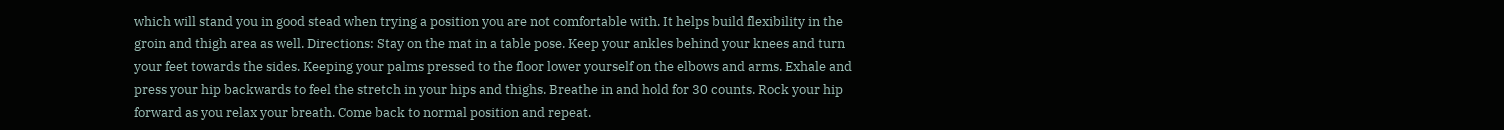which will stand you in good stead when trying a position you are not comfortable with. It helps build flexibility in the groin and thigh area as well. Directions: Stay on the mat in a table pose. Keep your ankles behind your knees and turn your feet towards the sides. Keeping your palms pressed to the floor lower yourself on the elbows and arms. Exhale and press your hip backwards to feel the stretch in your hips and thighs. Breathe in and hold for 30 counts. Rock your hip forward as you relax your breath. Come back to normal position and repeat.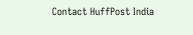Contact HuffPost India